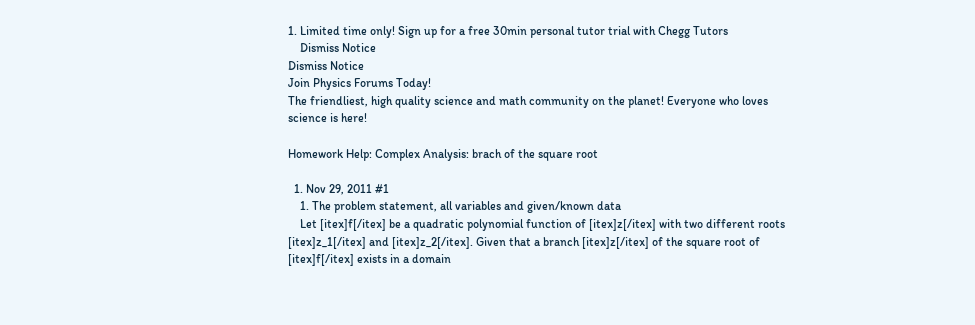1. Limited time only! Sign up for a free 30min personal tutor trial with Chegg Tutors
    Dismiss Notice
Dismiss Notice
Join Physics Forums Today!
The friendliest, high quality science and math community on the planet! Everyone who loves science is here!

Homework Help: Complex Analysis: brach of the square root

  1. Nov 29, 2011 #1
    1. The problem statement, all variables and given/known data
    Let [itex]f[/itex] be a quadratic polynomial function of [itex]z[/itex] with two different roots [itex]z_1[/itex] and [itex]z_2[/itex]. Given that a branch [itex]z[/itex] of the square root of [itex]f[/itex] exists in a domain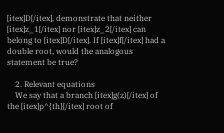[itex]D[/itex], demonstrate that neither [itex]z_1[/itex] nor [itex]z_2[/itex] can belong to [itex]D[/itex]. If [itex]f[/itex] had a double root, would the analogous statement be true?

    2. Relevant equations
    We say that a branch [itex]g(z)[/itex] of the [itex]p^{th}[/itex] root of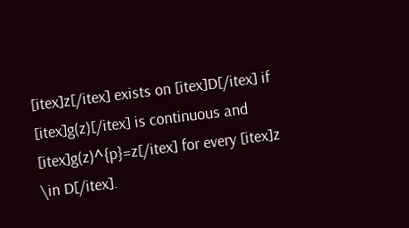[itex]z[/itex] exists on [itex]D[/itex] if [itex]g(z)[/itex] is continuous and [itex]g(z)^{p}=z[/itex] for every [itex]z \in D[/itex].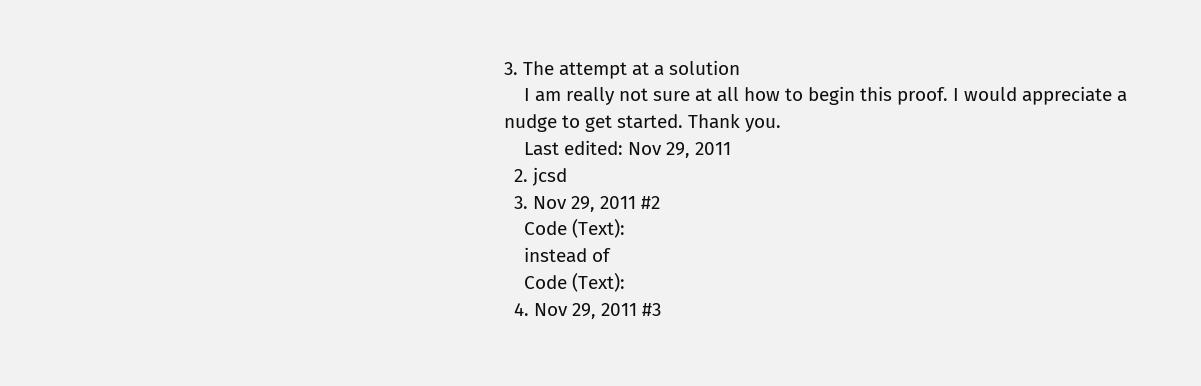3. The attempt at a solution
    I am really not sure at all how to begin this proof. I would appreciate a nudge to get started. Thank you.
    Last edited: Nov 29, 2011
  2. jcsd
  3. Nov 29, 2011 #2
    Code (Text):
    instead of
    Code (Text):
  4. Nov 29, 2011 #3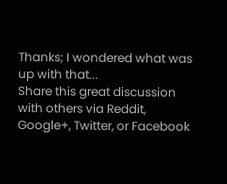Thanks; I wondered what was up with that...
Share this great discussion with others via Reddit, Google+, Twitter, or Facebook